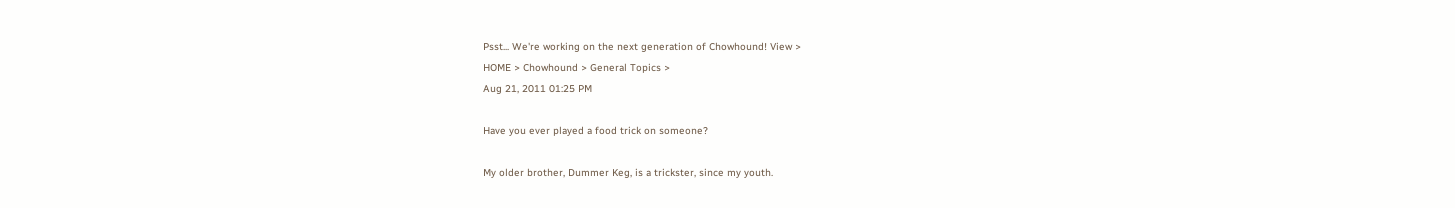Psst... We're working on the next generation of Chowhound! View >
HOME > Chowhound > General Topics >
Aug 21, 2011 01:25 PM

Have you ever played a food trick on someone?

My older brother, Dummer Keg, is a trickster, since my youth.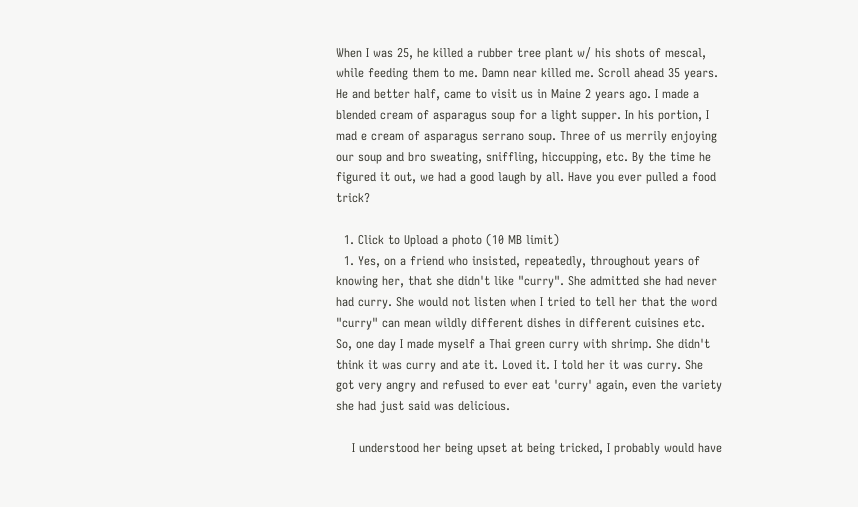When I was 25, he killed a rubber tree plant w/ his shots of mescal, while feeding them to me. Damn near killed me. Scroll ahead 35 years. He and better half, came to visit us in Maine 2 years ago. I made a blended cream of asparagus soup for a light supper. In his portion, I mad e cream of asparagus serrano soup. Three of us merrily enjoying our soup and bro sweating, sniffling, hiccupping, etc. By the time he figured it out, we had a good laugh by all. Have you ever pulled a food trick?

  1. Click to Upload a photo (10 MB limit)
  1. Yes, on a friend who insisted, repeatedly, throughout years of knowing her, that she didn't like "curry". She admitted she had never had curry. She would not listen when I tried to tell her that the word "curry" can mean wildly different dishes in different cuisines etc. So, one day I made myself a Thai green curry with shrimp. She didn't think it was curry and ate it. Loved it. I told her it was curry. She got very angry and refused to ever eat 'curry' again, even the variety she had just said was delicious.

    I understood her being upset at being tricked, I probably would have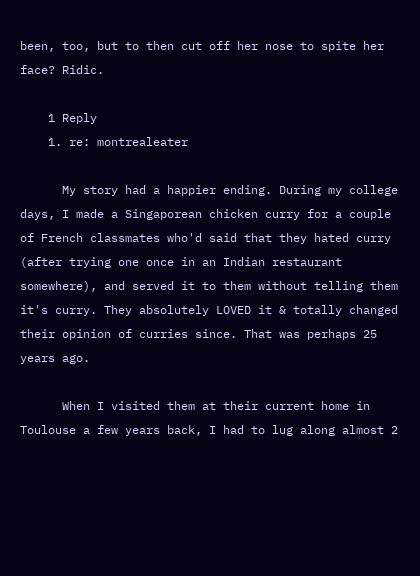been, too, but to then cut off her nose to spite her face? Ridic.

    1 Reply
    1. re: montrealeater

      My story had a happier ending. During my college days, I made a Singaporean chicken curry for a couple of French classmates who'd said that they hated curry (after trying one once in an Indian restaurant somewhere), and served it to them without telling them it's curry. They absolutely LOVED it & totally changed their opinion of curries since. That was perhaps 25 years ago.

      When I visited them at their current home in Toulouse a few years back, I had to lug along almost 2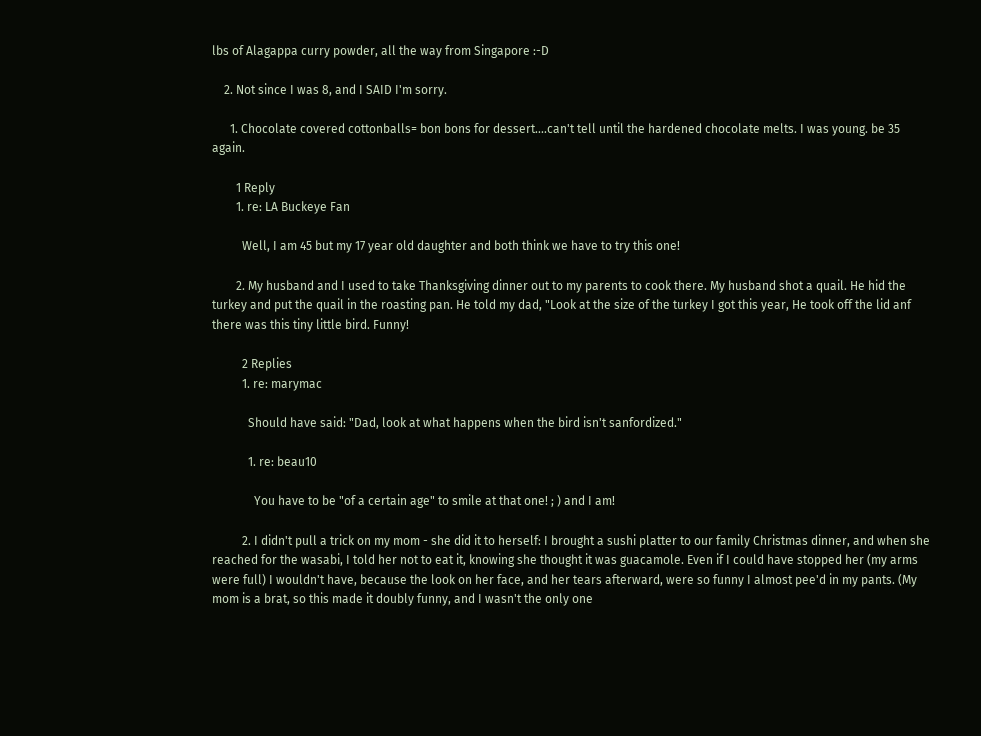lbs of Alagappa curry powder, all the way from Singapore :-D

    2. Not since I was 8, and I SAID I'm sorry.

      1. Chocolate covered cottonballs= bon bons for dessert....can't tell until the hardened chocolate melts. I was young. be 35 again.

        1 Reply
        1. re: LA Buckeye Fan

          Well, I am 45 but my 17 year old daughter and both think we have to try this one!

        2. My husband and I used to take Thanksgiving dinner out to my parents to cook there. My husband shot a quail. He hid the turkey and put the quail in the roasting pan. He told my dad, "Look at the size of the turkey I got this year, He took off the lid anf there was this tiny little bird. Funny!

          2 Replies
          1. re: marymac

            Should have said: "Dad, look at what happens when the bird isn't sanfordized."

            1. re: beau10

              You have to be "of a certain age" to smile at that one! ; ) and I am!

          2. I didn't pull a trick on my mom - she did it to herself: I brought a sushi platter to our family Christmas dinner, and when she reached for the wasabi, I told her not to eat it, knowing she thought it was guacamole. Even if I could have stopped her (my arms were full) I wouldn't have, because the look on her face, and her tears afterward, were so funny I almost pee'd in my pants. (My mom is a brat, so this made it doubly funny, and I wasn't the only one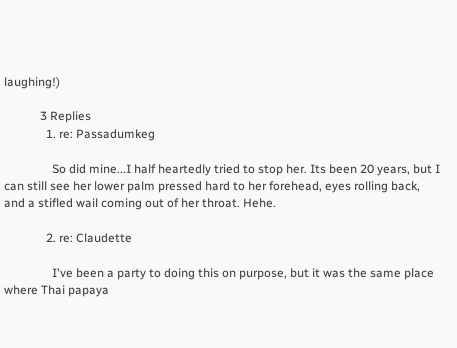laughing!)

            3 Replies
              1. re: Passadumkeg

                So did mine...I half heartedly tried to stop her. Its been 20 years, but I can still see her lower palm pressed hard to her forehead, eyes rolling back, and a stifled wail coming out of her throat. Hehe.

              2. re: Claudette

                I've been a party to doing this on purpose, but it was the same place where Thai papaya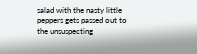salad with the nasty little peppers gets passed out to the unsuspecting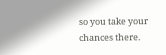so you take your chances there.